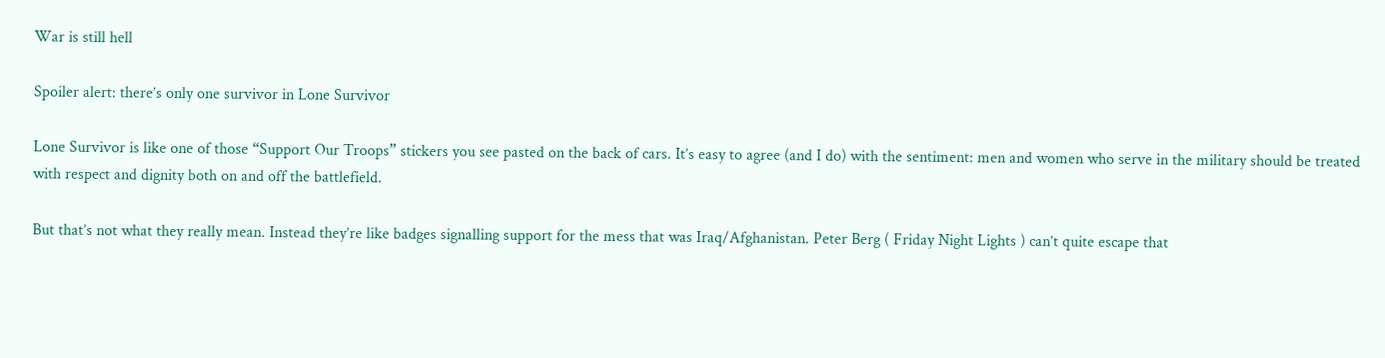War is still hell

Spoiler alert: there’s only one survivor in Lone Survivor

Lone Survivor is like one of those “Support Our Troops” stickers you see pasted on the back of cars. It’s easy to agree (and I do) with the sentiment: men and women who serve in the military should be treated with respect and dignity both on and off the battlefield.

But that’s not what they really mean. Instead they’re like badges signalling support for the mess that was Iraq/Afghanistan. Peter Berg ( Friday Night Lights ) can’t quite escape that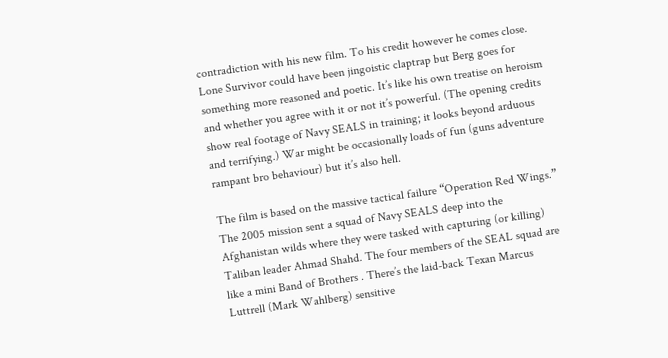contradiction with his new film. To his credit however he comes close. Lone Survivor could have been jingoistic claptrap but Berg goes for something more reasoned and poetic. It’s like his own treatise on heroism and whether you agree with it or not it’s powerful. (The opening credits show real footage of Navy SEALS in training; it looks beyond arduous and terrifying.) War might be occasionally loads of fun (guns adventure rampant bro behaviour) but it’s also hell.

The film is based on the massive tactical failure “Operation Red Wings.” The 2005 mission sent a squad of Navy SEALS deep into the Afghanistan wilds where they were tasked with capturing (or killing) Taliban leader Ahmad Shahd. The four members of the SEAL squad are like a mini Band of Brothers . There’s the laid-back Texan Marcus Luttrell (Mark Wahlberg) sensitive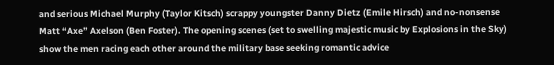and serious Michael Murphy (Taylor Kitsch) scrappy youngster Danny Dietz (Emile Hirsch) and no-nonsense Matt “Axe” Axelson (Ben Foster). The opening scenes (set to swelling majestic music by Explosions in the Sky) show the men racing each other around the military base seeking romantic advice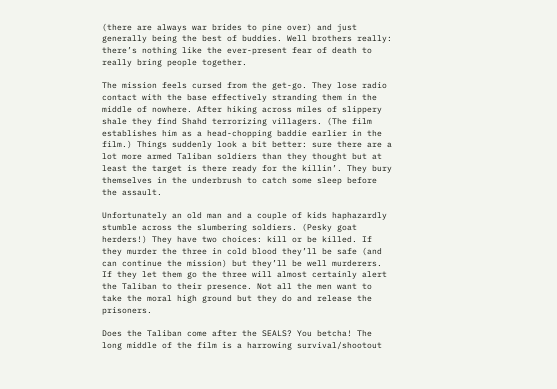(there are always war brides to pine over) and just generally being the best of buddies. Well brothers really: there’s nothing like the ever-present fear of death to really bring people together.

The mission feels cursed from the get-go. They lose radio contact with the base effectively stranding them in the middle of nowhere. After hiking across miles of slippery shale they find Shahd terrorizing villagers. (The film establishes him as a head-chopping baddie earlier in the film.) Things suddenly look a bit better: sure there are a lot more armed Taliban soldiers than they thought but at least the target is there ready for the killin’. They bury themselves in the underbrush to catch some sleep before the assault.

Unfortunately an old man and a couple of kids haphazardly stumble across the slumbering soldiers. (Pesky goat herders!) They have two choices: kill or be killed. If they murder the three in cold blood they’ll be safe (and can continue the mission) but they’ll be well murderers. If they let them go the three will almost certainly alert the Taliban to their presence. Not all the men want to take the moral high ground but they do and release the prisoners.

Does the Taliban come after the SEALS? You betcha! The long middle of the film is a harrowing survival/shootout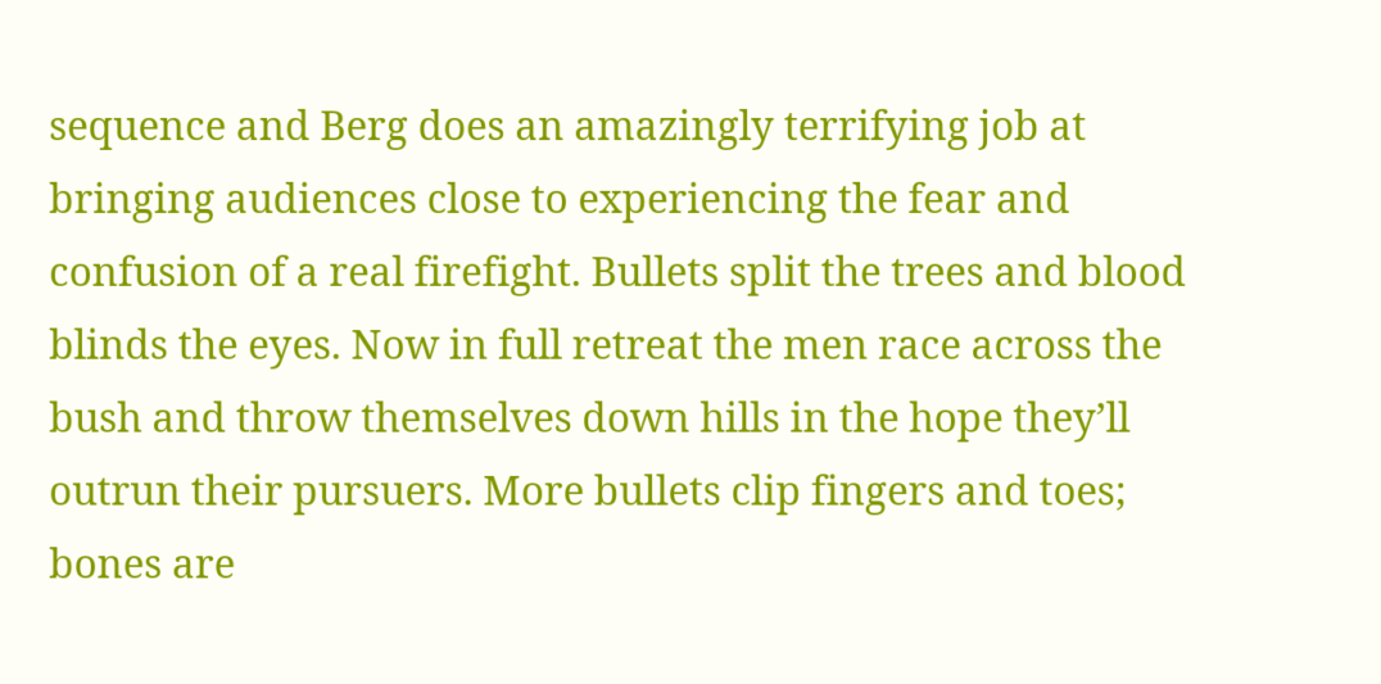sequence and Berg does an amazingly terrifying job at bringing audiences close to experiencing the fear and confusion of a real firefight. Bullets split the trees and blood blinds the eyes. Now in full retreat the men race across the bush and throw themselves down hills in the hope they’ll outrun their pursuers. More bullets clip fingers and toes; bones are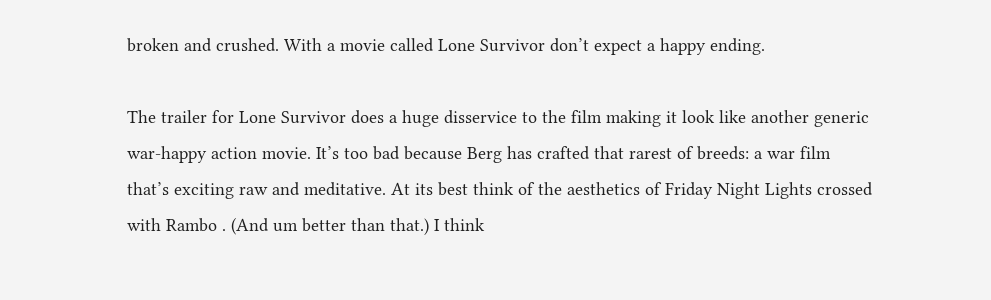broken and crushed. With a movie called Lone Survivor don’t expect a happy ending.

The trailer for Lone Survivor does a huge disservice to the film making it look like another generic war-happy action movie. It’s too bad because Berg has crafted that rarest of breeds: a war film that’s exciting raw and meditative. At its best think of the aesthetics of Friday Night Lights crossed with Rambo . (And um better than that.) I think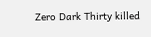Zero Dark Thirty killed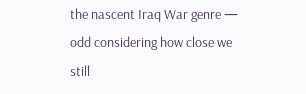the nascent Iraq War genre — odd considering how close we still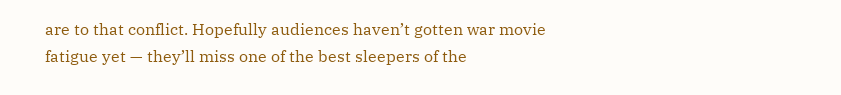are to that conflict. Hopefully audiences haven’t gotten war movie fatigue yet — they’ll miss one of the best sleepers of the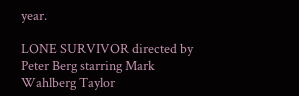year.

LONE SURVIVOR directed by Peter Berg starring Mark Wahlberg Taylor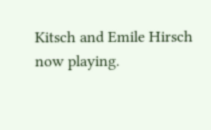Kitsch and Emile Hirsch now playing.